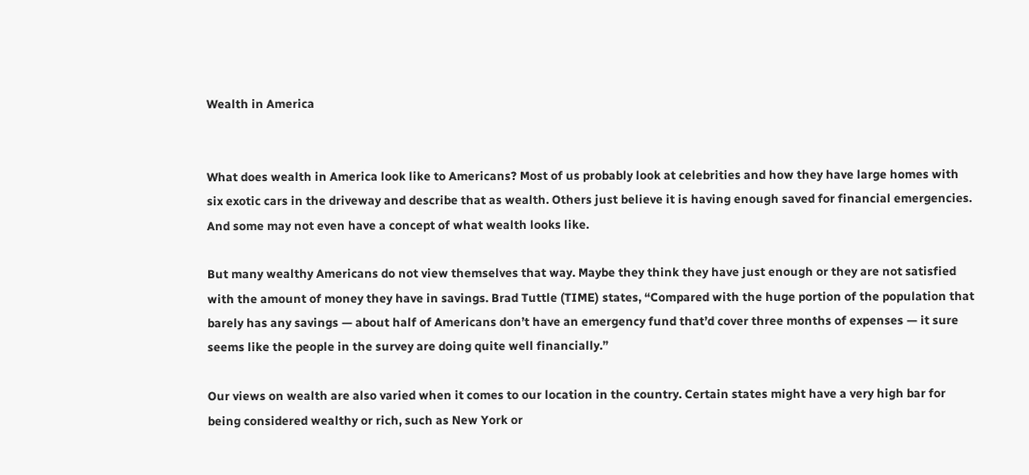Wealth in America


What does wealth in America look like to Americans? Most of us probably look at celebrities and how they have large homes with six exotic cars in the driveway and describe that as wealth. Others just believe it is having enough saved for financial emergencies. And some may not even have a concept of what wealth looks like.

But many wealthy Americans do not view themselves that way. Maybe they think they have just enough or they are not satisfied with the amount of money they have in savings. Brad Tuttle (TIME) states, “Compared with the huge portion of the population that barely has any savings — about half of Americans don’t have an emergency fund that’d cover three months of expenses — it sure seems like the people in the survey are doing quite well financially.”

Our views on wealth are also varied when it comes to our location in the country. Certain states might have a very high bar for being considered wealthy or rich, such as New York or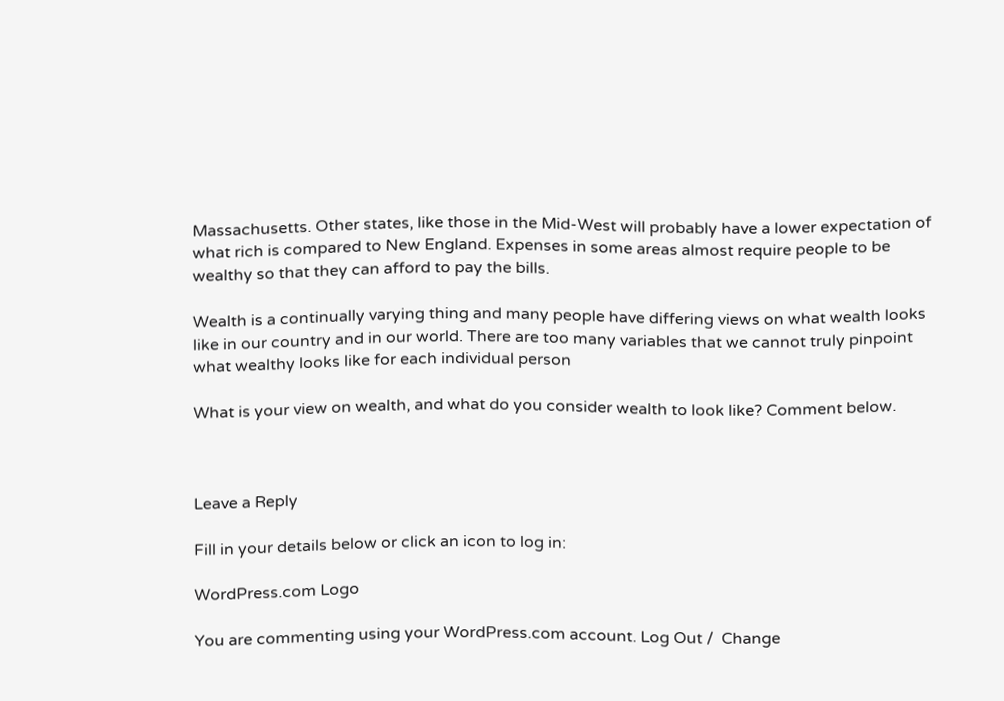Massachusetts. Other states, like those in the Mid-West will probably have a lower expectation of what rich is compared to New England. Expenses in some areas almost require people to be wealthy so that they can afford to pay the bills.

Wealth is a continually varying thing and many people have differing views on what wealth looks like in our country and in our world. There are too many variables that we cannot truly pinpoint what wealthy looks like for each individual person

What is your view on wealth, and what do you consider wealth to look like? Comment below.



Leave a Reply

Fill in your details below or click an icon to log in:

WordPress.com Logo

You are commenting using your WordPress.com account. Log Out /  Change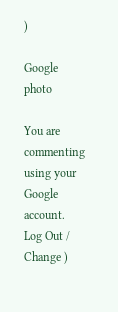)

Google photo

You are commenting using your Google account. Log Out /  Change )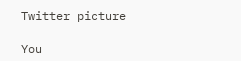Twitter picture

You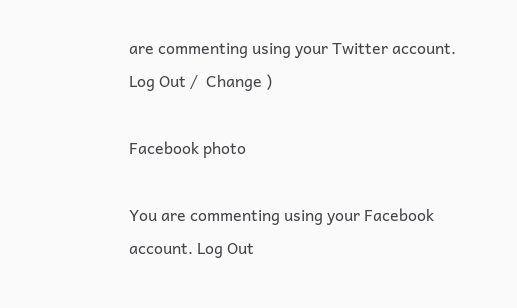are commenting using your Twitter account. Log Out /  Change )

Facebook photo

You are commenting using your Facebook account. Log Out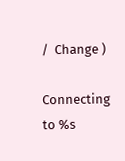/  Change )

Connecting to %s